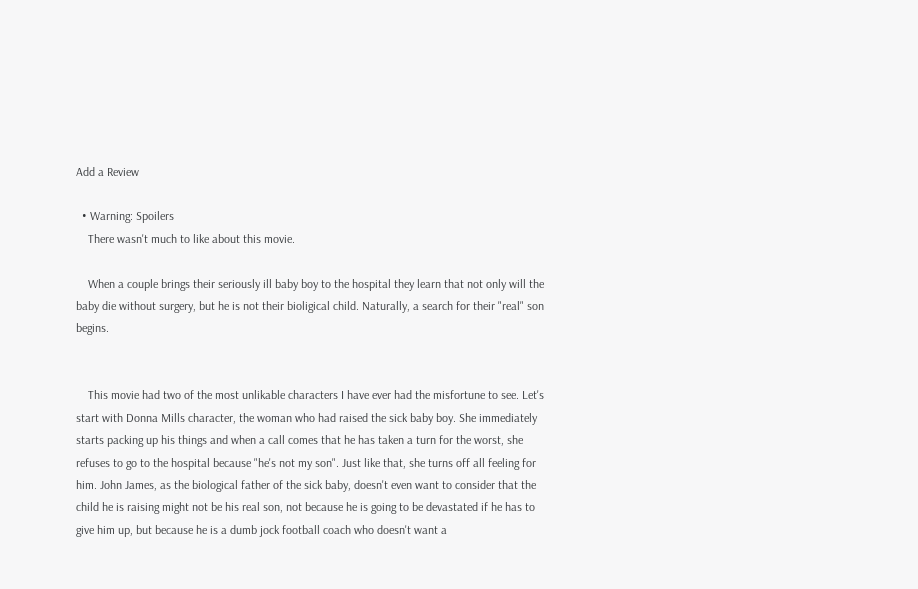Add a Review

  • Warning: Spoilers
    There wasn't much to like about this movie.

    When a couple brings their seriously ill baby boy to the hospital they learn that not only will the baby die without surgery, but he is not their bioligical child. Naturally, a search for their "real" son begins.


    This movie had two of the most unlikable characters I have ever had the misfortune to see. Let's start with Donna Mills character, the woman who had raised the sick baby boy. She immediately starts packing up his things and when a call comes that he has taken a turn for the worst, she refuses to go to the hospital because "he's not my son". Just like that, she turns off all feeling for him. John James, as the biological father of the sick baby, doesn't even want to consider that the child he is raising might not be his real son, not because he is going to be devastated if he has to give him up, but because he is a dumb jock football coach who doesn't want a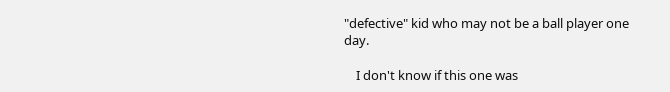"defective" kid who may not be a ball player one day.

    I don't know if this one was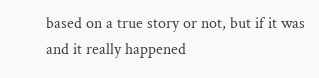based on a true story or not, but if it was and it really happened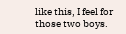like this, I feel for those two boys.